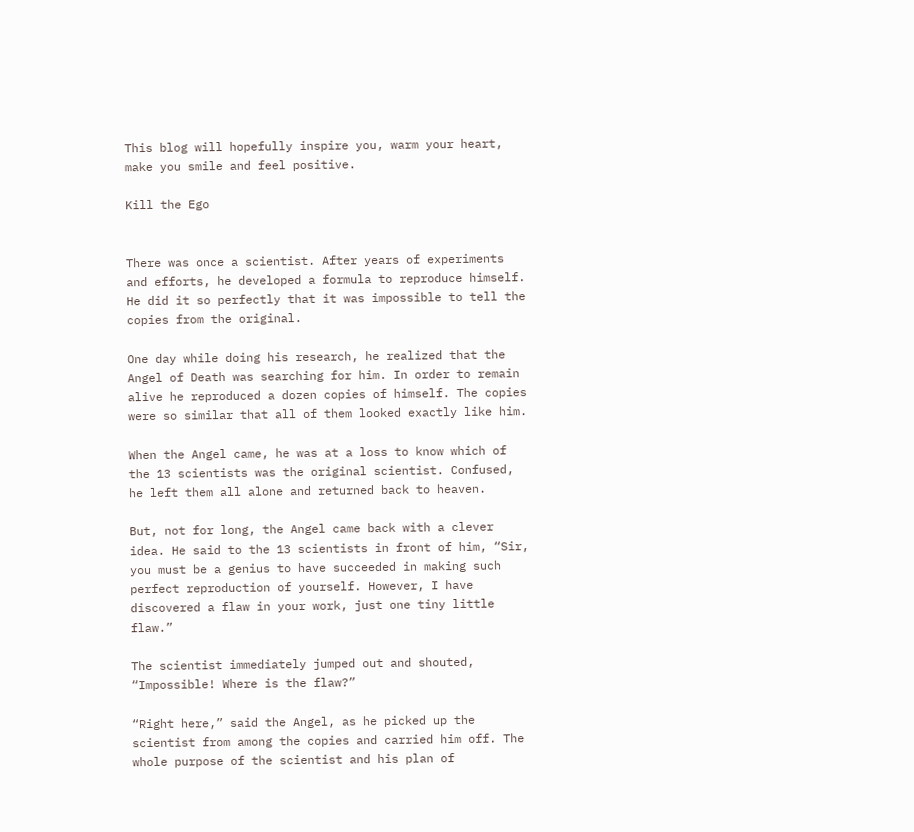This blog will hopefully inspire you, warm your heart, make you smile and feel positive.

Kill the Ego


There was once a scientist. After years of experiments and efforts, he developed a formula to reproduce himself. He did it so perfectly that it was impossible to tell the copies from the original.

One day while doing his research, he realized that the Angel of Death was searching for him. In order to remain alive he reproduced a dozen copies of himself. The copies were so similar that all of them looked exactly like him.

When the Angel came, he was at a loss to know which of the 13 scientists was the original scientist. Confused, he left them all alone and returned back to heaven.

But, not for long, the Angel came back with a clever idea. He said to the 13 scientists in front of him, “Sir, you must be a genius to have succeeded in making such perfect reproduction of yourself. However, I have discovered a flaw in your work, just one tiny little flaw.”

The scientist immediately jumped out and shouted, “Impossible! Where is the flaw?”

“Right here,” said the Angel, as he picked up the scientist from among the copies and carried him off. The whole purpose of the scientist and his plan of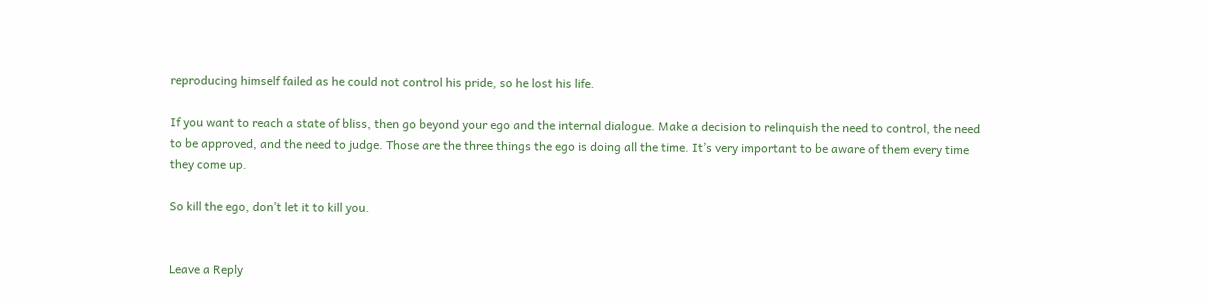reproducing himself failed as he could not control his pride, so he lost his life.

If you want to reach a state of bliss, then go beyond your ego and the internal dialogue. Make a decision to relinquish the need to control, the need to be approved, and the need to judge. Those are the three things the ego is doing all the time. It’s very important to be aware of them every time they come up.

So kill the ego, don’t let it to kill you.


Leave a Reply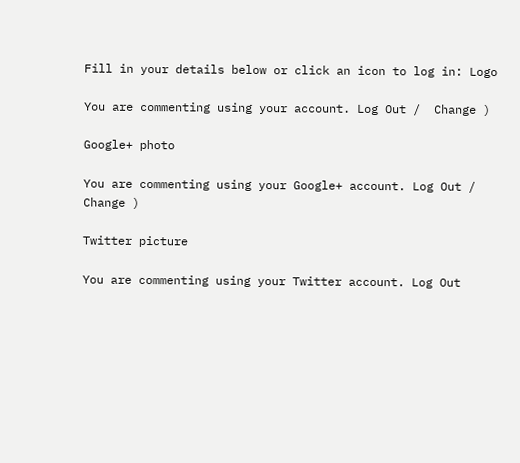Fill in your details below or click an icon to log in: Logo

You are commenting using your account. Log Out /  Change )

Google+ photo

You are commenting using your Google+ account. Log Out /  Change )

Twitter picture

You are commenting using your Twitter account. Log Out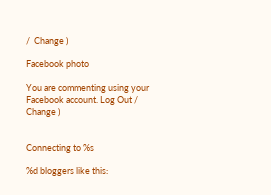/  Change )

Facebook photo

You are commenting using your Facebook account. Log Out /  Change )


Connecting to %s

%d bloggers like this: